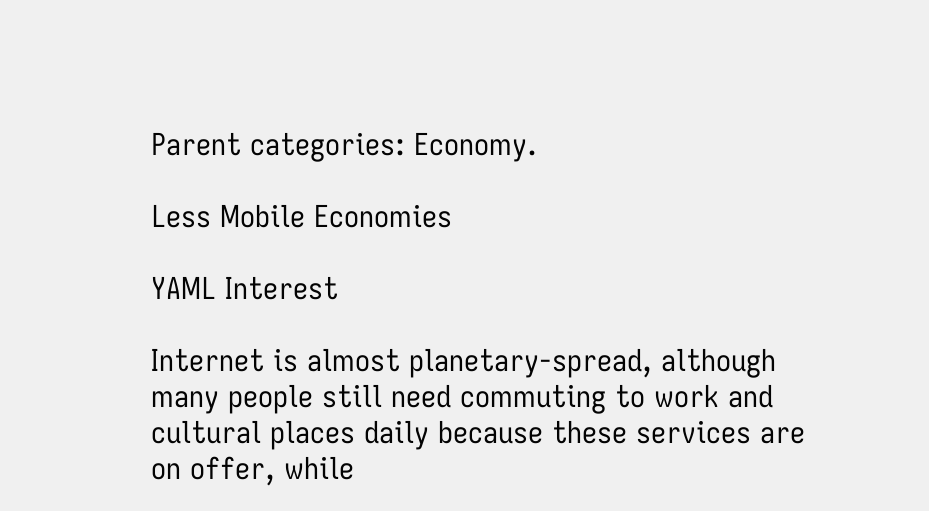Parent categories: Economy.

Less Mobile Economies

YAML Interest

Internet is almost planetary-spread, although many people still need commuting to work and cultural places daily because these services are on offer, while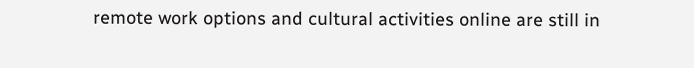remote work options and cultural activities online are still in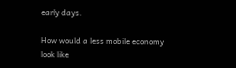early days.

How would a less mobile economy look like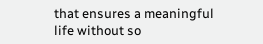that ensures a meaningful life without so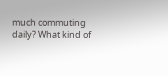much commuting daily? What kind of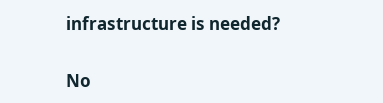infrastructure is needed?

No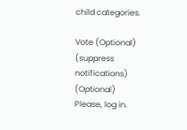child categories.

Vote (Optional) (suppress notifications) (Optional)
Please, log in.